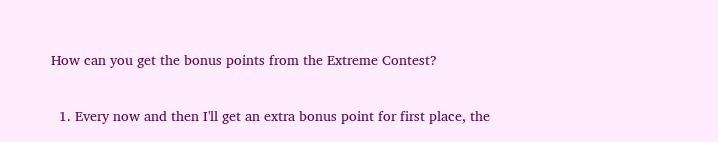How can you get the bonus points from the Extreme Contest?

  1. Every now and then I'll get an extra bonus point for first place, the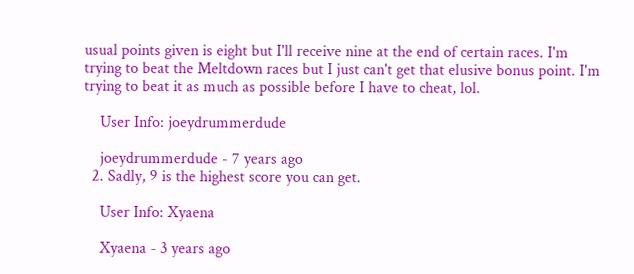usual points given is eight but I'll receive nine at the end of certain races. I'm trying to beat the Meltdown races but I just can't get that elusive bonus point. I'm trying to beat it as much as possible before I have to cheat, lol.

    User Info: joeydrummerdude

    joeydrummerdude - 7 years ago
  2. Sadly, 9 is the highest score you can get.

    User Info: Xyaena

    Xyaena - 3 years ago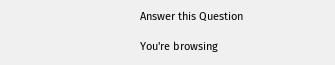Answer this Question

You're browsing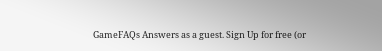GameFAQs Answers as a guest. Sign Up for free (or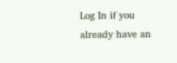Log In if you already have an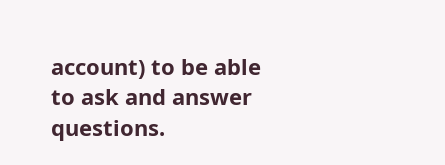account) to be able to ask and answer questions.